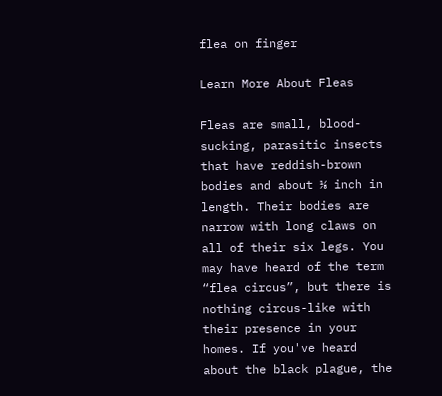flea on finger

Learn More About Fleas

Fleas are small, blood-sucking, parasitic insects that have reddish-brown bodies and about ⅛ inch in length. Their bodies are narrow with long claws on all of their six legs. You may have heard of the term “flea circus”, but there is nothing circus-like with their presence in your homes. If you've heard about the black plague, the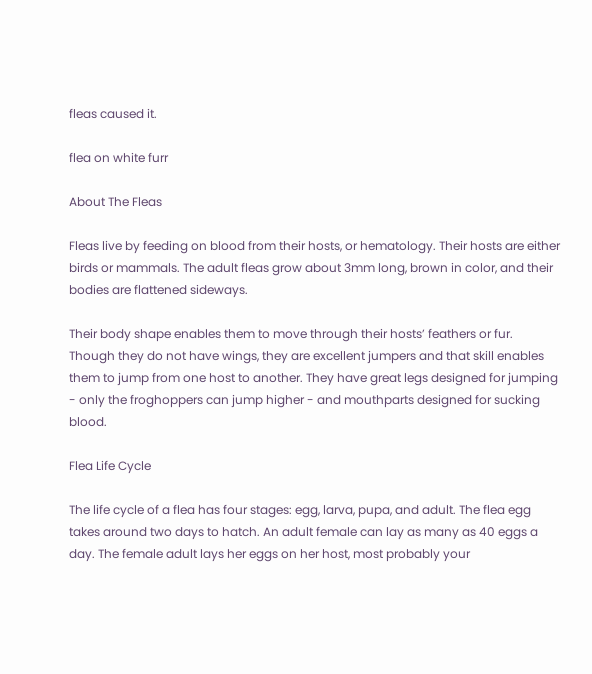fleas caused it.

flea on white furr

About The Fleas

Fleas live by feeding on blood from their hosts, or hematology. Their hosts are either birds or mammals. The adult fleas grow about 3mm long, brown in color, and their bodies are flattened sideways.

Their body shape enables them to move through their hosts’ feathers or fur. Though they do not have wings, they are excellent jumpers and that skill enables them to jump from one host to another. They have great legs designed for jumping - only the froghoppers can jump higher - and mouthparts designed for sucking blood.

Flea Life Cycle

The life cycle of a flea has four stages: egg, larva, pupa, and adult. The flea egg takes around two days to hatch. An adult female can lay as many as 40 eggs a day. The female adult lays her eggs on her host, most probably your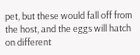pet, but these would fall off from the host, and the eggs will hatch on different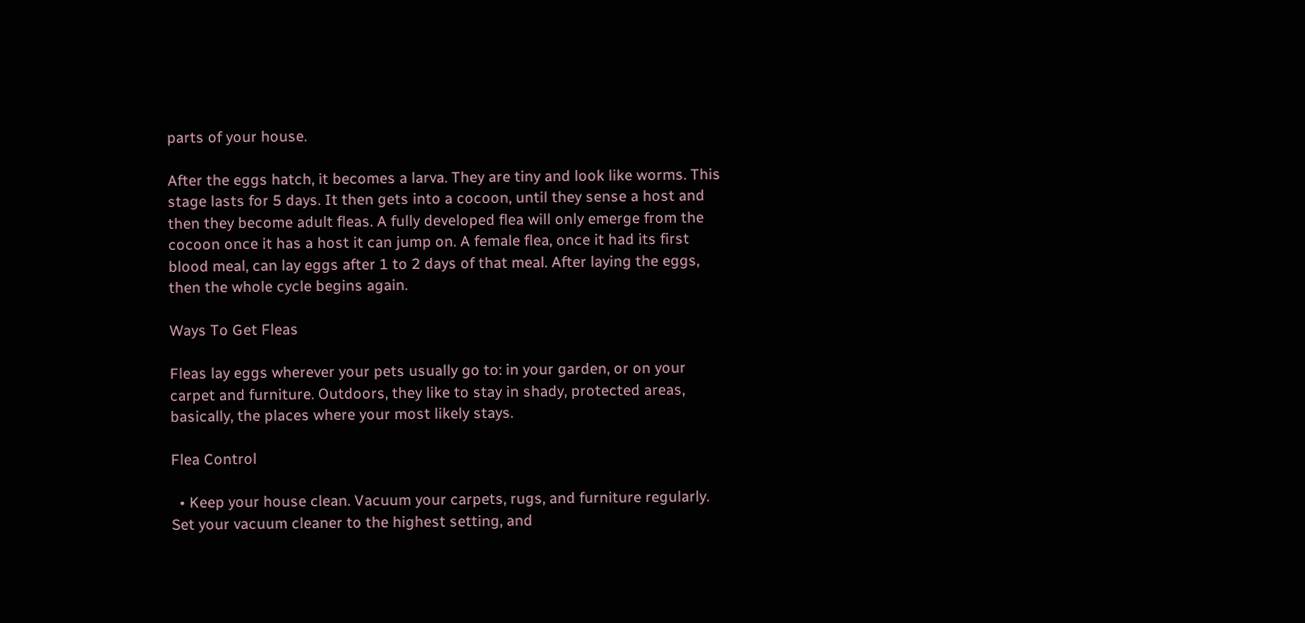parts of your house.

After the eggs hatch, it becomes a larva. They are tiny and look like worms. This stage lasts for 5 days. It then gets into a cocoon, until they sense a host and then they become adult fleas. A fully developed flea will only emerge from the cocoon once it has a host it can jump on. A female flea, once it had its first blood meal, can lay eggs after 1 to 2 days of that meal. After laying the eggs, then the whole cycle begins again.

Ways To Get Fleas

Fleas lay eggs wherever your pets usually go to: in your garden, or on your carpet and furniture. Outdoors, they like to stay in shady, protected areas, basically, the places where your most likely stays.

Flea Control

  • Keep your house clean. Vacuum your carpets, rugs, and furniture regularly. Set your vacuum cleaner to the highest setting, and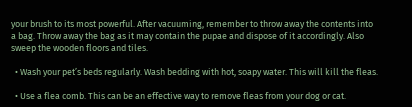your brush to its most powerful. After vacuuming, remember to throw away the contents into a bag. Throw away the bag as it may contain the pupae and dispose of it accordingly. Also sweep the wooden floors and tiles.

  • Wash your pet’s beds regularly. Wash bedding with hot, soapy water. This will kill the fleas.

  • Use a flea comb. This can be an effective way to remove fleas from your dog or cat.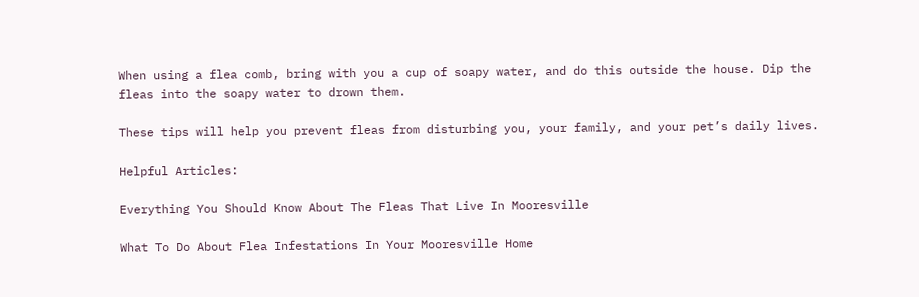When using a flea comb, bring with you a cup of soapy water, and do this outside the house. Dip the fleas into the soapy water to drown them.

These tips will help you prevent fleas from disturbing you, your family, and your pet’s daily lives.

Helpful Articles:

Everything You Should Know About The Fleas That Live In Mooresville

What To Do About Flea Infestations In Your Mooresville Home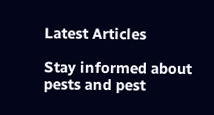Latest Articles

Stay informed about pests and pest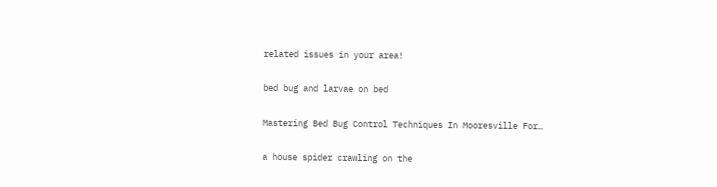related issues in your area!

bed bug and larvae on bed

Mastering Bed Bug Control Techniques In Mooresville For…

a house spider crawling on the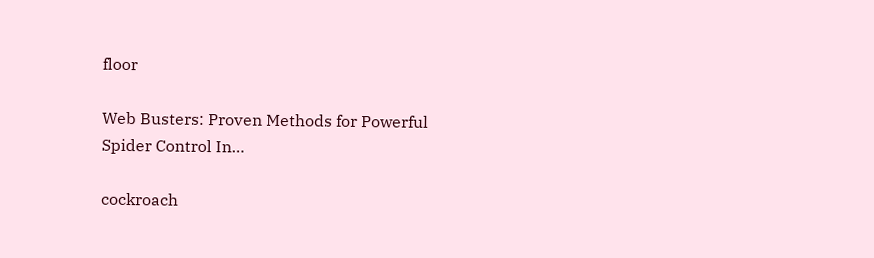floor

Web Busters: Proven Methods for Powerful Spider Control In…

cockroach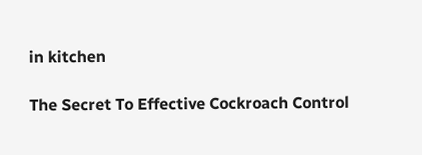in kitchen

The Secret To Effective Cockroach Control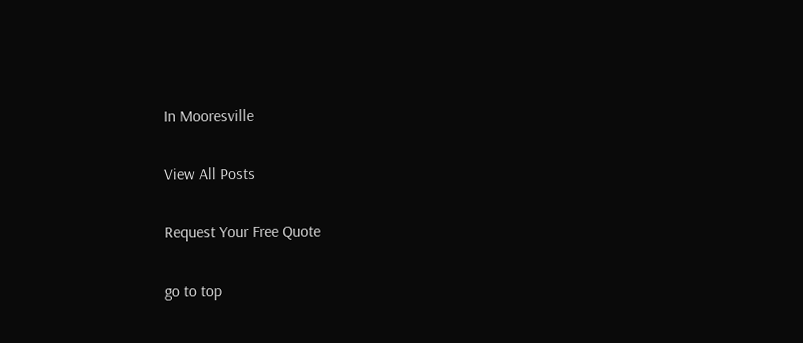In Mooresville

View All Posts

Request Your Free Quote

go to top